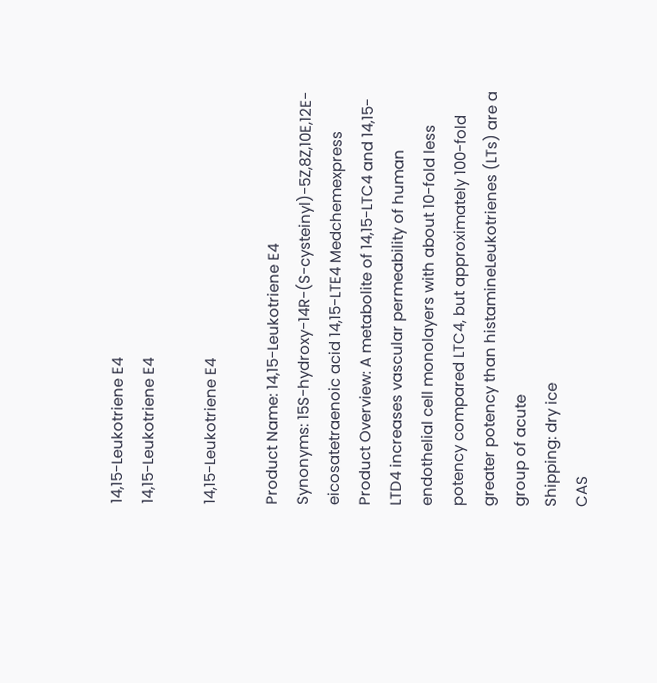14,15-Leukotriene E4
14,15-Leukotriene E4

14,15-Leukotriene E4

Product Name: 14,15-Leukotriene E4
Synonyms: 15S-hydroxy-14R-(S-cysteinyl)-5Z,8Z,10E,12E-eicosatetraenoic acid 14,15-LTE4 Medchemexpress
Product Overview: A metabolite of 14,15-LTC4 and 14,15-LTD4 increases vascular permeability of human endothelial cell monolayers with about 10-fold less potency compared LTC4, but approximately 100-fold greater potency than histamineLeukotrienes (LTs) are a group of acute
Shipping: dry ice
CAS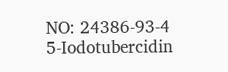NO: 24386-93-4 5-Iodotubercidin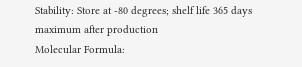Stability: Store at -80 degrees; shelf life 365 days maximum after production
Molecular Formula: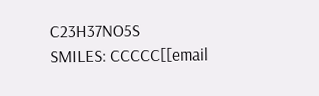C23H37NO5S
SMILES: CCCCC[[email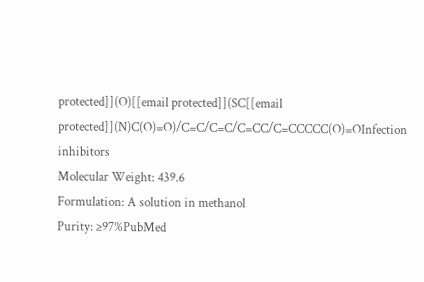protected]](O)[[email protected]](SC[[email protected]](N)C(O)=O)/C=C/C=C/C=CC/C=CCCCC(O)=OInfection inhibitors
Molecular Weight: 439.6
Formulation: A solution in methanol
Purity: ≥97%PubMed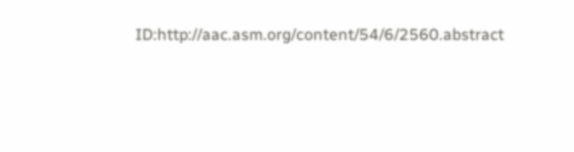ID:http://aac.asm.org/content/54/6/2560.abstract